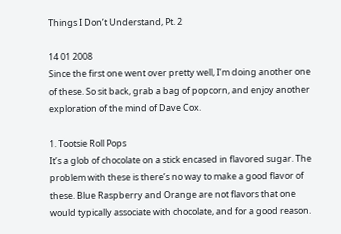Things I Don’t Understand, Pt. 2

14 01 2008
Since the first one went over pretty well, I’m doing another one of these. So sit back, grab a bag of popcorn, and enjoy another exploration of the mind of Dave Cox.

1. Tootsie Roll Pops
It’s a glob of chocolate on a stick encased in flavored sugar. The problem with these is there’s no way to make a good flavor of these. Blue Raspberry and Orange are not flavors that one would typically associate with chocolate, and for a good reason.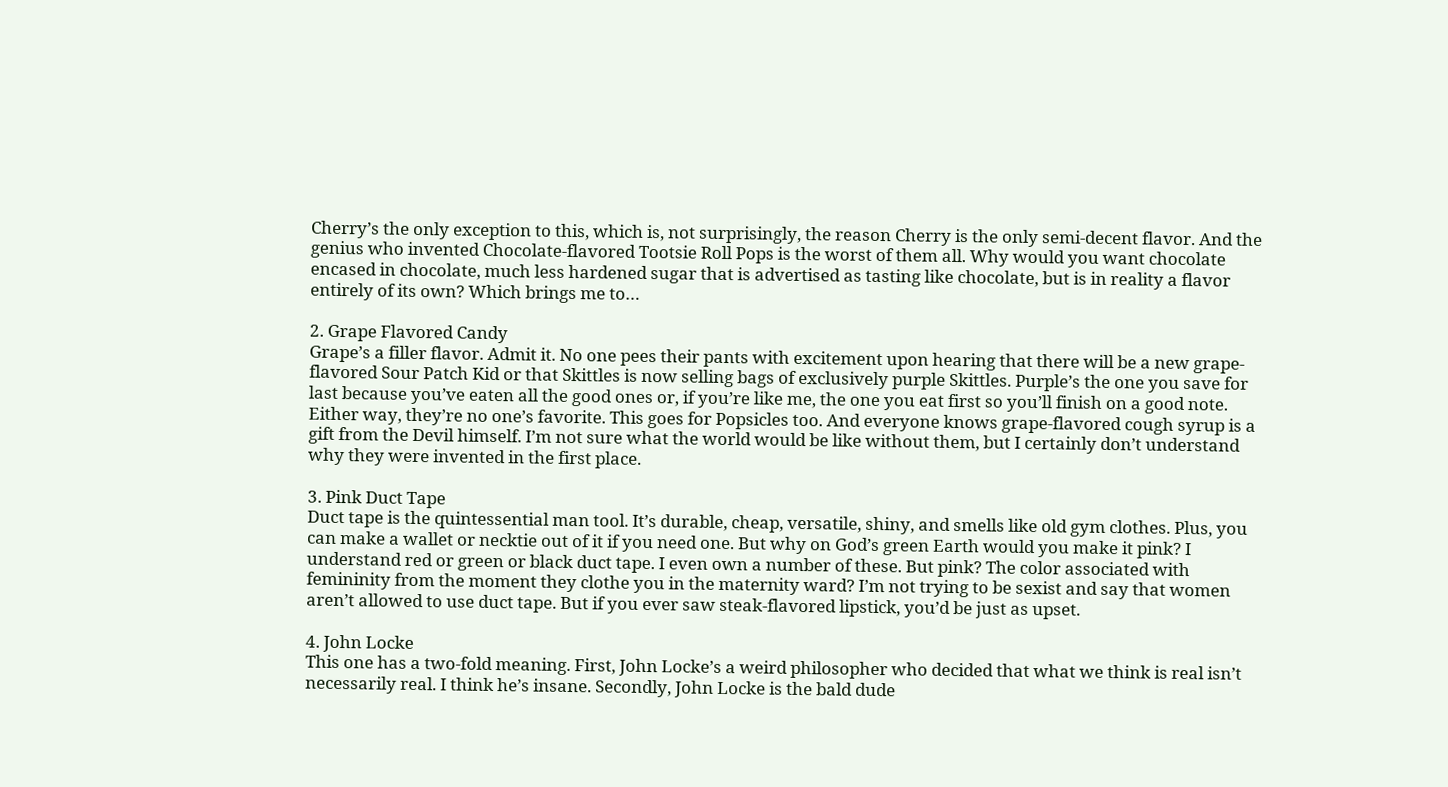Cherry’s the only exception to this, which is, not surprisingly, the reason Cherry is the only semi-decent flavor. And the genius who invented Chocolate-flavored Tootsie Roll Pops is the worst of them all. Why would you want chocolate encased in chocolate, much less hardened sugar that is advertised as tasting like chocolate, but is in reality a flavor entirely of its own? Which brings me to…

2. Grape Flavored Candy
Grape’s a filler flavor. Admit it. No one pees their pants with excitement upon hearing that there will be a new grape-flavored Sour Patch Kid or that Skittles is now selling bags of exclusively purple Skittles. Purple’s the one you save for last because you’ve eaten all the good ones or, if you’re like me, the one you eat first so you’ll finish on a good note. Either way, they’re no one’s favorite. This goes for Popsicles too. And everyone knows grape-flavored cough syrup is a gift from the Devil himself. I’m not sure what the world would be like without them, but I certainly don’t understand why they were invented in the first place.

3. Pink Duct Tape
Duct tape is the quintessential man tool. It’s durable, cheap, versatile, shiny, and smells like old gym clothes. Plus, you can make a wallet or necktie out of it if you need one. But why on God’s green Earth would you make it pink? I understand red or green or black duct tape. I even own a number of these. But pink? The color associated with femininity from the moment they clothe you in the maternity ward? I’m not trying to be sexist and say that women aren’t allowed to use duct tape. But if you ever saw steak-flavored lipstick, you’d be just as upset.

4. John Locke
This one has a two-fold meaning. First, John Locke’s a weird philosopher who decided that what we think is real isn’t necessarily real. I think he’s insane. Secondly, John Locke is the bald dude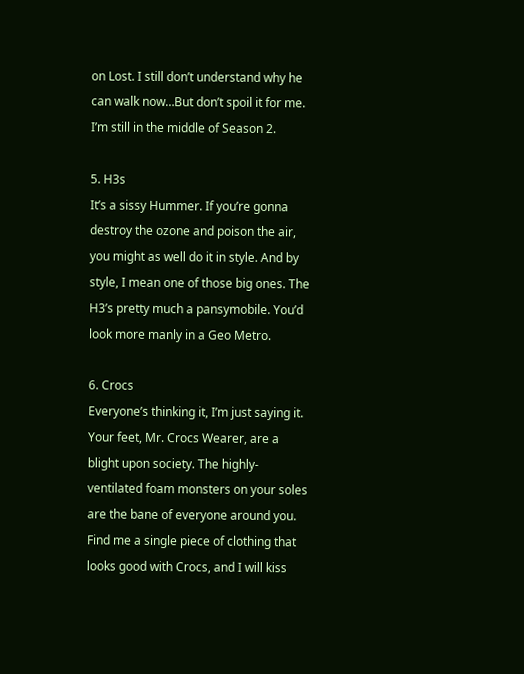on Lost. I still don’t understand why he can walk now…But don’t spoil it for me. I’m still in the middle of Season 2.

5. H3s
It’s a sissy Hummer. If you’re gonna destroy the ozone and poison the air, you might as well do it in style. And by style, I mean one of those big ones. The H3’s pretty much a pansymobile. You’d look more manly in a Geo Metro.

6. Crocs
Everyone’s thinking it, I’m just saying it. Your feet, Mr. Crocs Wearer, are a blight upon society. The highly-ventilated foam monsters on your soles are the bane of everyone around you. Find me a single piece of clothing that looks good with Crocs, and I will kiss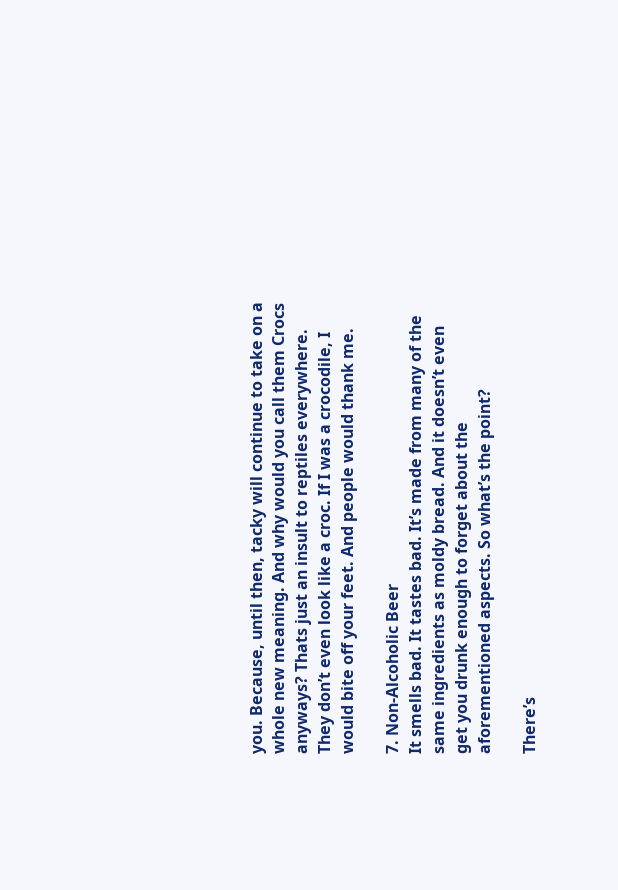you. Because, until then, tacky will continue to take on a whole new meaning. And why would you call them Crocs anyways? Thats just an insult to reptiles everywhere. They don’t even look like a croc. If I was a crocodile, I would bite off your feet. And people would thank me.

7. Non-Alcoholic Beer
It smells bad. It tastes bad. It’s made from many of the same ingredients as moldy bread. And it doesn’t even get you drunk enough to forget about the aforementioned aspects. So what’s the point?

There’s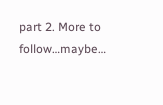part 2. More to follow…maybe…